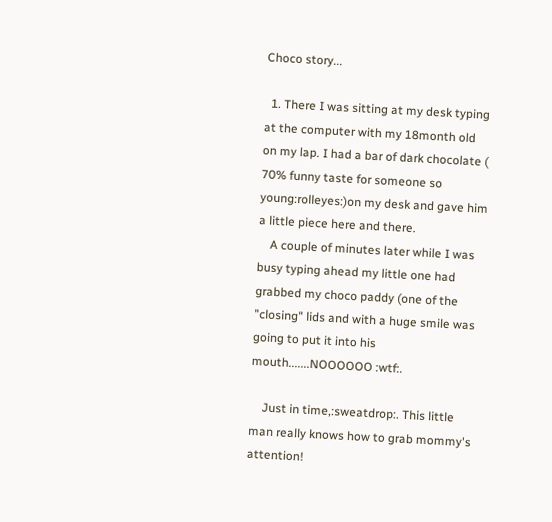Choco story...

  1. There I was sitting at my desk typing at the computer with my 18month old on my lap. I had a bar of dark chocolate ( 70% funny taste for someone so young:rolleyes:)on my desk and gave him a little piece here and there.
    A couple of minutes later while I was busy typing ahead my little one had grabbed my choco paddy (one of the "closing" lids and with a huge smile was going to put it into his mouth.......NOOOOOO :wtf:.

    Just in time,:sweatdrop:. This little man really knows how to grab mommy's attention!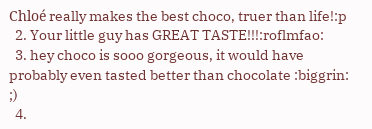Chloé really makes the best choco, truer than life!:p
  2. Your little guy has GREAT TASTE!!!:roflmfao:
  3. hey choco is sooo gorgeous, it would have probably even tasted better than chocolate :biggrin: ;)
  4.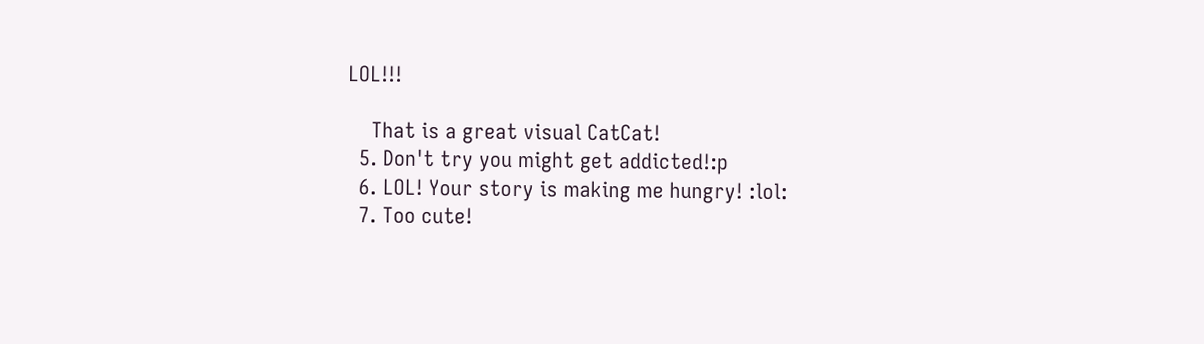LOL!!!

    That is a great visual CatCat!
  5. Don't try you might get addicted!:p
  6. LOL! Your story is making me hungry! :lol:
  7. Too cute!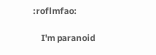:roflmfao:

    I'm paranoid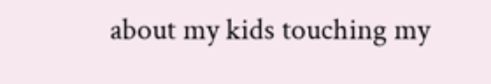about my kids touching my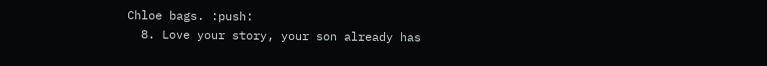Chloe bags. :push:
  8. Love your story, your son already has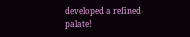developed a refined palate!